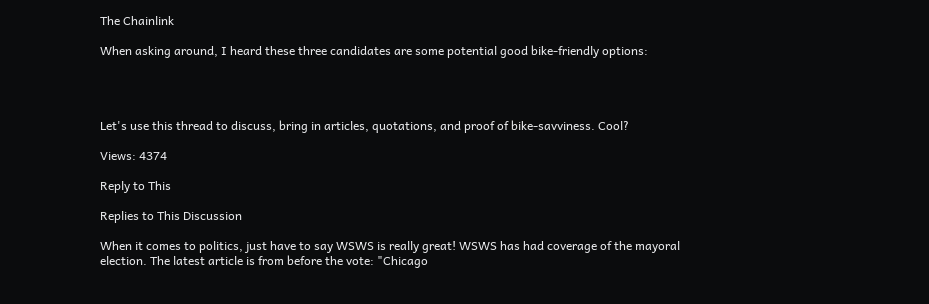The Chainlink

When asking around, I heard these three candidates are some potential good bike-friendly options:




Let's use this thread to discuss, bring in articles, quotations, and proof of bike-savviness. Cool?

Views: 4374

Reply to This

Replies to This Discussion

When it comes to politics, just have to say WSWS is really great! WSWS has had coverage of the mayoral election. The latest article is from before the vote: "Chicago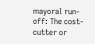mayoral run-off: The cost-cutter or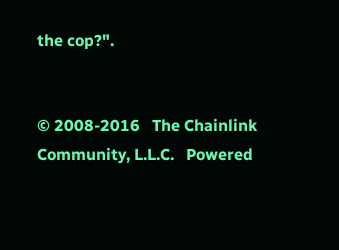the cop?".


© 2008-2016   The Chainlink Community, L.L.C.   Powered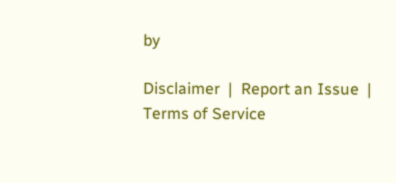by

Disclaimer  |  Report an Issue  |  Terms of Service